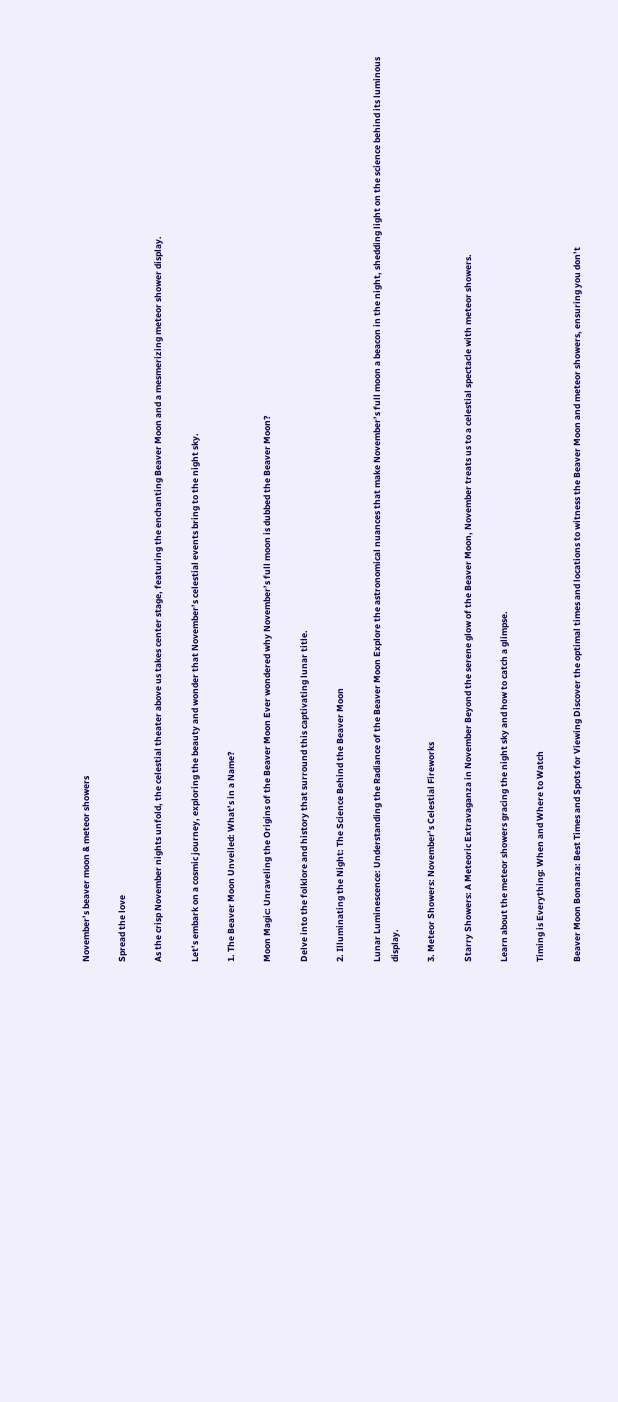November’s beaver moon & meteor showers

Spread the love

As the crisp November nights unfold, the celestial theater above us takes center stage, featuring the enchanting Beaver Moon and a mesmerizing meteor shower display.

Let’s embark on a cosmic journey, exploring the beauty and wonder that November’s celestial events bring to the night sky.

1. The Beaver Moon Unveiled: What’s in a Name?

Moon Magic: Unraveling the Origins of the Beaver Moon Ever wondered why November’s full moon is dubbed the Beaver Moon?

Delve into the folklore and history that surround this captivating lunar title.

2. Illuminating the Night: The Science Behind the Beaver Moon

Lunar Luminescence: Understanding the Radiance of the Beaver Moon Explore the astronomical nuances that make November’s full moon a beacon in the night, shedding light on the science behind its luminous display.

3. Meteor Showers: November’s Celestial Fireworks

Starry Showers: A Meteoric Extravaganza in November Beyond the serene glow of the Beaver Moon, November treats us to a celestial spectacle with meteor showers.

Learn about the meteor showers gracing the night sky and how to catch a glimpse.

Timing is Everything: When and Where to Watch

Beaver Moon Bonanza: Best Times and Spots for Viewing Discover the optimal times and locations to witness the Beaver Moon and meteor showers, ensuring you don’t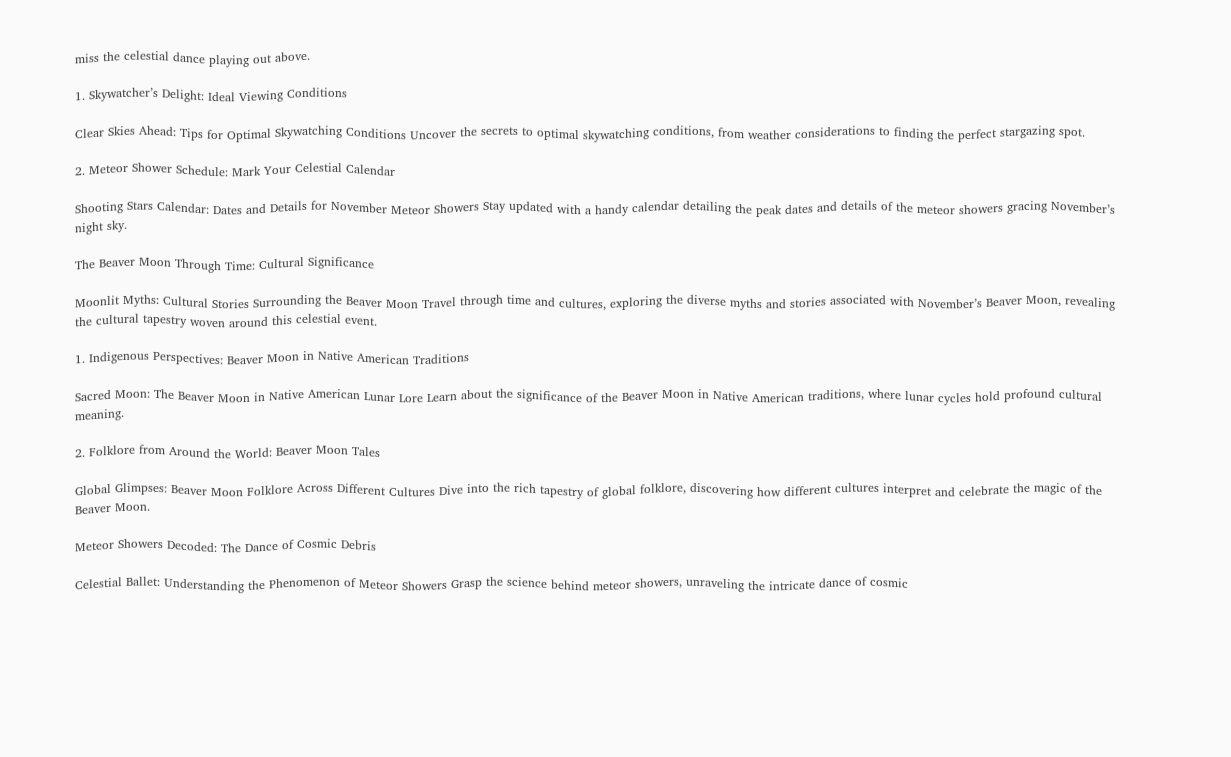miss the celestial dance playing out above.

1. Skywatcher’s Delight: Ideal Viewing Conditions

Clear Skies Ahead: Tips for Optimal Skywatching Conditions Uncover the secrets to optimal skywatching conditions, from weather considerations to finding the perfect stargazing spot.

2. Meteor Shower Schedule: Mark Your Celestial Calendar

Shooting Stars Calendar: Dates and Details for November Meteor Showers Stay updated with a handy calendar detailing the peak dates and details of the meteor showers gracing November’s night sky.

The Beaver Moon Through Time: Cultural Significance

Moonlit Myths: Cultural Stories Surrounding the Beaver Moon Travel through time and cultures, exploring the diverse myths and stories associated with November’s Beaver Moon, revealing the cultural tapestry woven around this celestial event.

1. Indigenous Perspectives: Beaver Moon in Native American Traditions

Sacred Moon: The Beaver Moon in Native American Lunar Lore Learn about the significance of the Beaver Moon in Native American traditions, where lunar cycles hold profound cultural meaning.

2. Folklore from Around the World: Beaver Moon Tales

Global Glimpses: Beaver Moon Folklore Across Different Cultures Dive into the rich tapestry of global folklore, discovering how different cultures interpret and celebrate the magic of the Beaver Moon.

Meteor Showers Decoded: The Dance of Cosmic Debris

Celestial Ballet: Understanding the Phenomenon of Meteor Showers Grasp the science behind meteor showers, unraveling the intricate dance of cosmic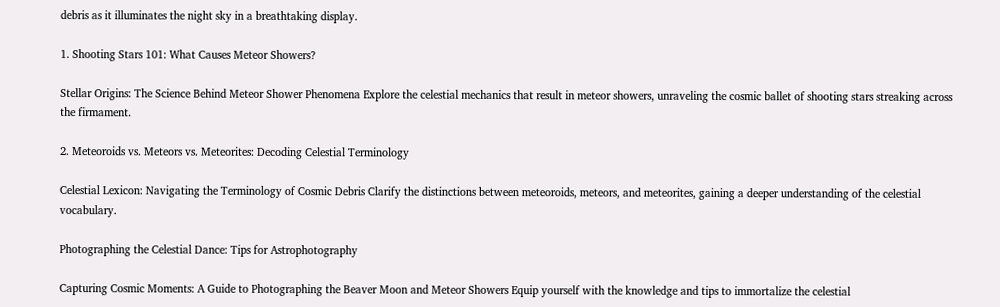debris as it illuminates the night sky in a breathtaking display.

1. Shooting Stars 101: What Causes Meteor Showers?

Stellar Origins: The Science Behind Meteor Shower Phenomena Explore the celestial mechanics that result in meteor showers, unraveling the cosmic ballet of shooting stars streaking across the firmament.

2. Meteoroids vs. Meteors vs. Meteorites: Decoding Celestial Terminology

Celestial Lexicon: Navigating the Terminology of Cosmic Debris Clarify the distinctions between meteoroids, meteors, and meteorites, gaining a deeper understanding of the celestial vocabulary.

Photographing the Celestial Dance: Tips for Astrophotography

Capturing Cosmic Moments: A Guide to Photographing the Beaver Moon and Meteor Showers Equip yourself with the knowledge and tips to immortalize the celestial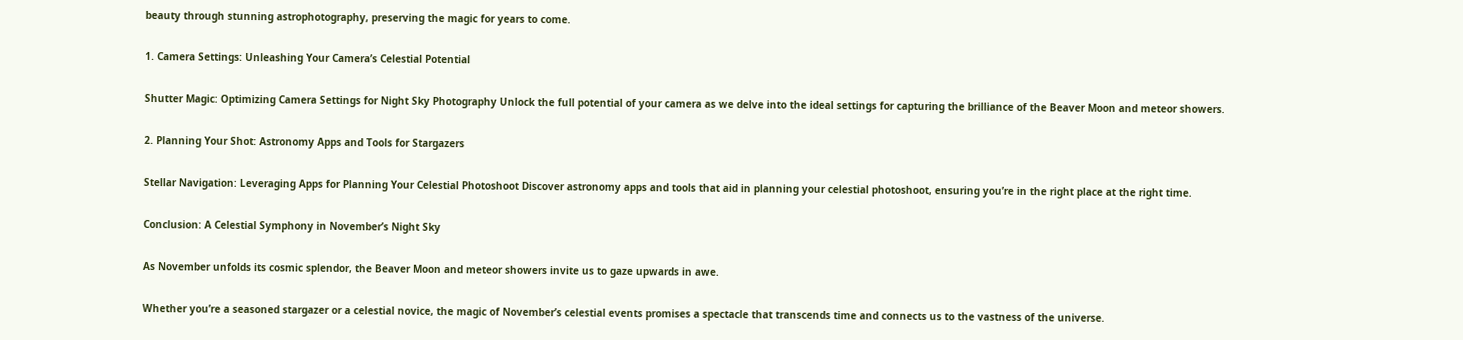beauty through stunning astrophotography, preserving the magic for years to come.

1. Camera Settings: Unleashing Your Camera’s Celestial Potential

Shutter Magic: Optimizing Camera Settings for Night Sky Photography Unlock the full potential of your camera as we delve into the ideal settings for capturing the brilliance of the Beaver Moon and meteor showers.

2. Planning Your Shot: Astronomy Apps and Tools for Stargazers

Stellar Navigation: Leveraging Apps for Planning Your Celestial Photoshoot Discover astronomy apps and tools that aid in planning your celestial photoshoot, ensuring you’re in the right place at the right time.

Conclusion: A Celestial Symphony in November’s Night Sky

As November unfolds its cosmic splendor, the Beaver Moon and meteor showers invite us to gaze upwards in awe.

Whether you’re a seasoned stargazer or a celestial novice, the magic of November’s celestial events promises a spectacle that transcends time and connects us to the vastness of the universe.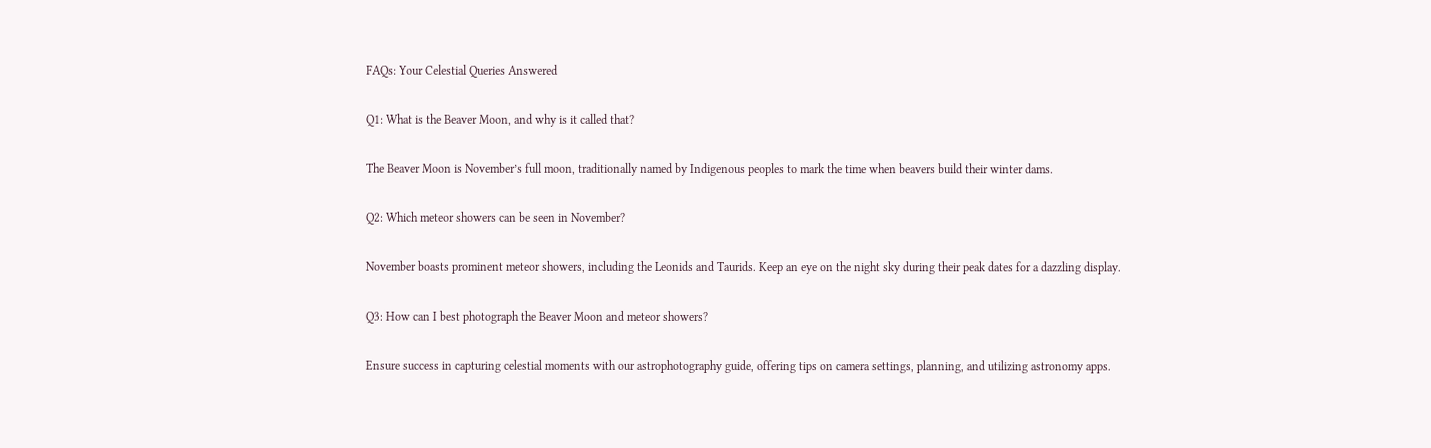FAQs: Your Celestial Queries Answered

Q1: What is the Beaver Moon, and why is it called that?

The Beaver Moon is November’s full moon, traditionally named by Indigenous peoples to mark the time when beavers build their winter dams.

Q2: Which meteor showers can be seen in November?

November boasts prominent meteor showers, including the Leonids and Taurids. Keep an eye on the night sky during their peak dates for a dazzling display.

Q3: How can I best photograph the Beaver Moon and meteor showers?

Ensure success in capturing celestial moments with our astrophotography guide, offering tips on camera settings, planning, and utilizing astronomy apps.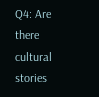Q4: Are there cultural stories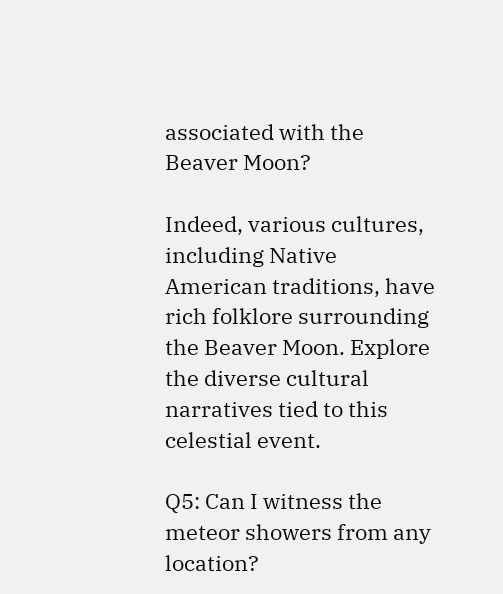associated with the Beaver Moon?

Indeed, various cultures, including Native American traditions, have rich folklore surrounding the Beaver Moon. Explore the diverse cultural narratives tied to this celestial event.

Q5: Can I witness the meteor showers from any location?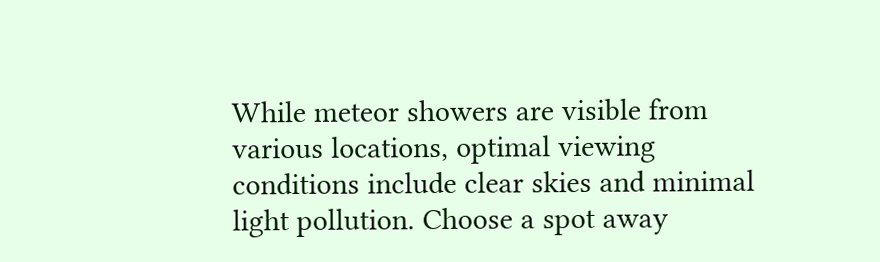While meteor showers are visible from various locations, optimal viewing conditions include clear skies and minimal light pollution. Choose a spot away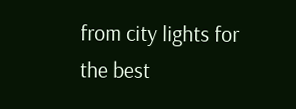from city lights for the best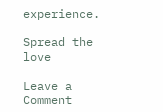experience.

Spread the love

Leave a Comment